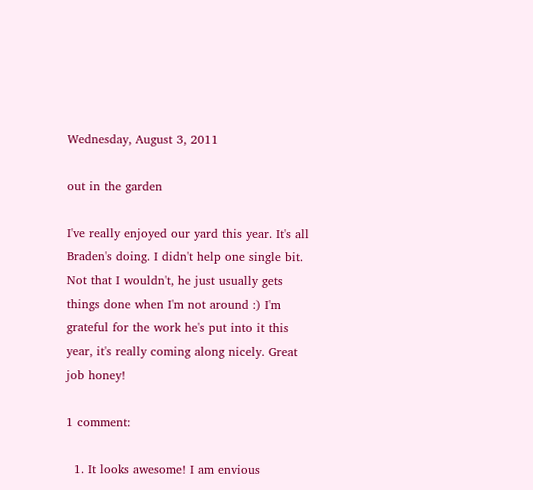Wednesday, August 3, 2011

out in the garden

I've really enjoyed our yard this year. It's all Braden's doing. I didn't help one single bit. Not that I wouldn't, he just usually gets things done when I'm not around :) I'm grateful for the work he's put into it this year, it's really coming along nicely. Great job honey!

1 comment:

  1. It looks awesome! I am envious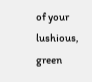of your lushious, green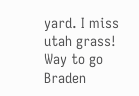yard. I miss utah grass! Way to go Braden